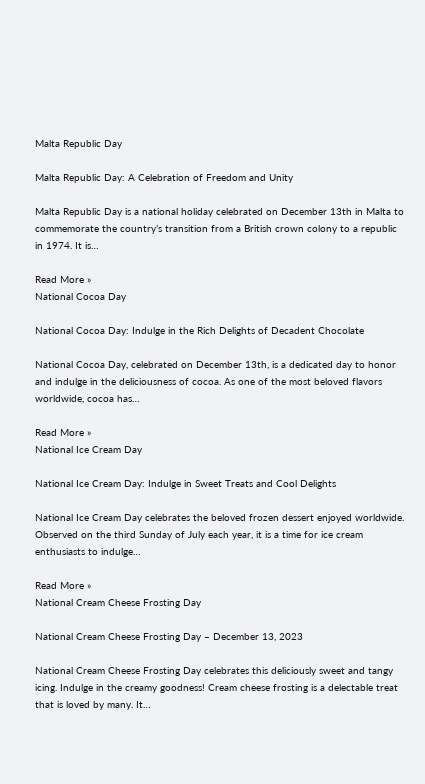Malta Republic Day

Malta Republic Day: A Celebration of Freedom and Unity

Malta Republic Day is a national holiday celebrated on December 13th in Malta to commemorate the country’s transition from a British crown colony to a republic in 1974. It is…

Read More »
National Cocoa Day

National Cocoa Day: Indulge in the Rich Delights of Decadent Chocolate

National Cocoa Day, celebrated on December 13th, is a dedicated day to honor and indulge in the deliciousness of cocoa. As one of the most beloved flavors worldwide, cocoa has…

Read More »
National Ice Cream Day

National Ice Cream Day: Indulge in Sweet Treats and Cool Delights

National Ice Cream Day celebrates the beloved frozen dessert enjoyed worldwide. Observed on the third Sunday of July each year, it is a time for ice cream enthusiasts to indulge…

Read More »
National Cream Cheese Frosting Day

National Cream Cheese Frosting Day – December 13, 2023

National Cream Cheese Frosting Day celebrates this deliciously sweet and tangy icing. Indulge in the creamy goodness! Cream cheese frosting is a delectable treat that is loved by many. It…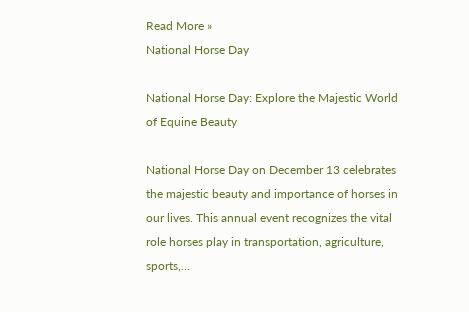Read More »
National Horse Day

National Horse Day: Explore the Majestic World of Equine Beauty

National Horse Day on December 13 celebrates the majestic beauty and importance of horses in our lives. This annual event recognizes the vital role horses play in transportation, agriculture, sports,…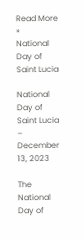Read More »
National Day of Saint Lucia

National Day of Saint Lucia – December 13, 2023

The National Day of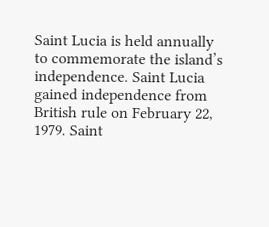Saint Lucia is held annually to commemorate the island’s independence. Saint Lucia gained independence from British rule on February 22, 1979. Saint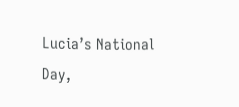Lucia’s National Day,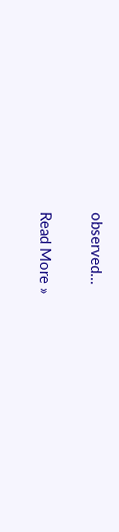observed…

Read More »